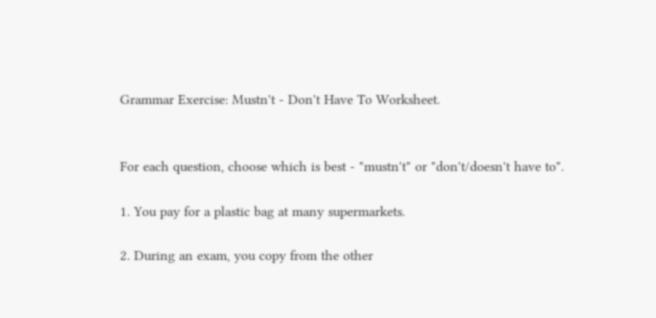Grammar Exercise: Mustn't - Don't Have To Worksheet.


For each question, choose which is best - "mustn't" or "don't/doesn't have to".

1. You pay for a plastic bag at many supermarkets.

2. During an exam, you copy from the other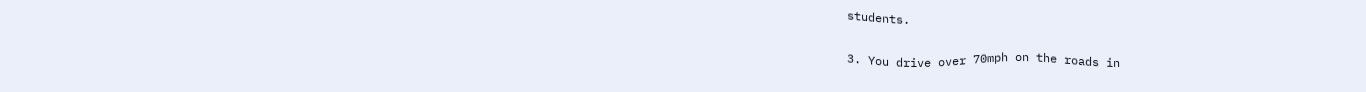students.

3. You drive over 70mph on the roads in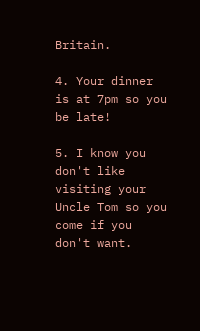Britain.

4. Your dinner is at 7pm so you be late!

5. I know you don't like visiting your Uncle Tom so you come if you don't want.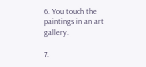6. You touch the paintings in an art gallery.

7.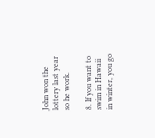John won the lottery last year so he work.

8. If you want to swim in Hawaii in winter, you go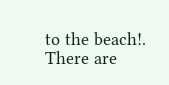to the beach!. There are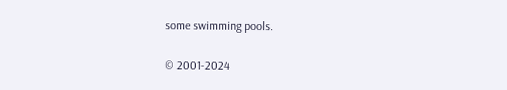some swimming pools.

© 2001-2024